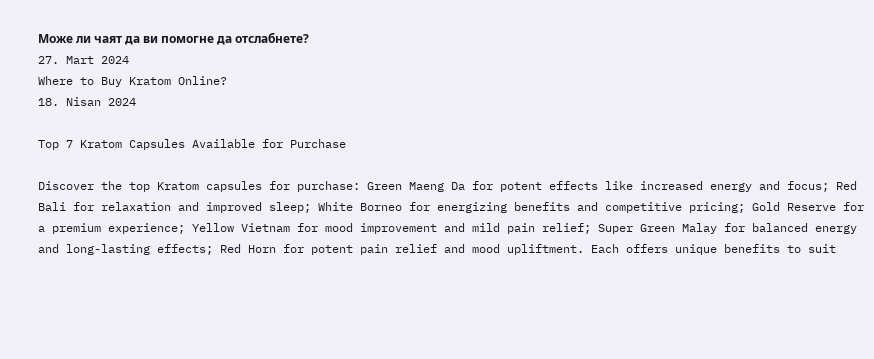Може ли чаят да ви помогне да отслабнете?
27. Mart 2024
Where to Buy Kratom Online?
18. Nisan 2024

Top 7 Kratom Capsules Available for Purchase

Discover the top Kratom capsules for purchase: Green Maeng Da for potent effects like increased energy and focus; Red Bali for relaxation and improved sleep; White Borneo for energizing benefits and competitive pricing; Gold Reserve for a premium experience; Yellow Vietnam for mood improvement and mild pain relief; Super Green Malay for balanced energy and long-lasting effects; Red Horn for potent pain relief and mood upliftment. Each offers unique benefits to suit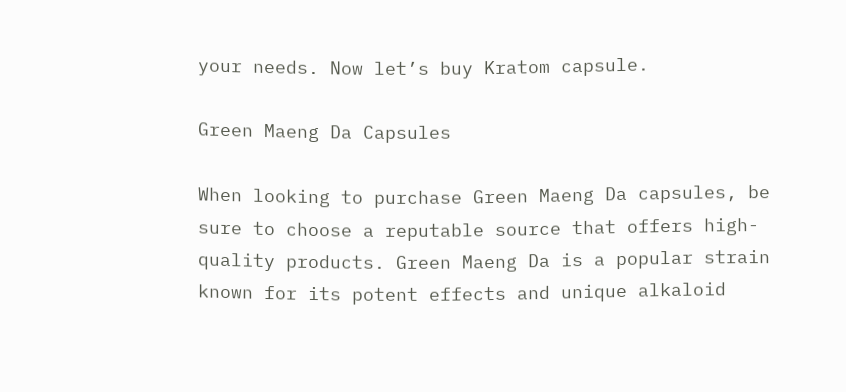your needs. Now let’s buy Kratom capsule.

Green Maeng Da Capsules

When looking to purchase Green Maeng Da capsules, be sure to choose a reputable source that offers high-quality products. Green Maeng Da is a popular strain known for its potent effects and unique alkaloid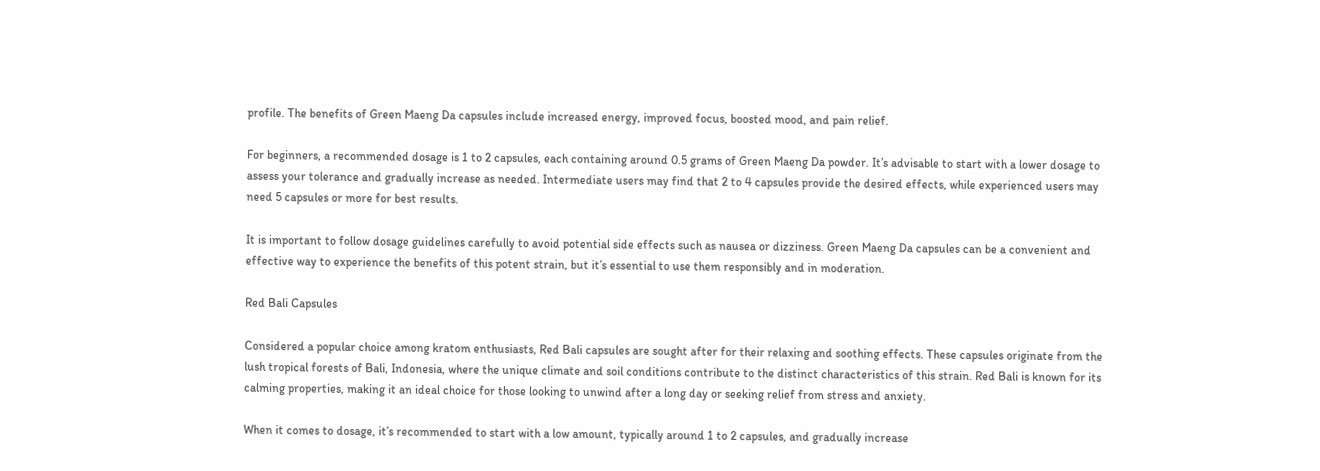profile. The benefits of Green Maeng Da capsules include increased energy, improved focus, boosted mood, and pain relief.

For beginners, a recommended dosage is 1 to 2 capsules, each containing around 0.5 grams of Green Maeng Da powder. It’s advisable to start with a lower dosage to assess your tolerance and gradually increase as needed. Intermediate users may find that 2 to 4 capsules provide the desired effects, while experienced users may need 5 capsules or more for best results.

It is important to follow dosage guidelines carefully to avoid potential side effects such as nausea or dizziness. Green Maeng Da capsules can be a convenient and effective way to experience the benefits of this potent strain, but it’s essential to use them responsibly and in moderation.

Red Bali Capsules

Considered a popular choice among kratom enthusiasts, Red Bali capsules are sought after for their relaxing and soothing effects. These capsules originate from the lush tropical forests of Bali, Indonesia, where the unique climate and soil conditions contribute to the distinct characteristics of this strain. Red Bali is known for its calming properties, making it an ideal choice for those looking to unwind after a long day or seeking relief from stress and anxiety.

When it comes to dosage, it’s recommended to start with a low amount, typically around 1 to 2 capsules, and gradually increase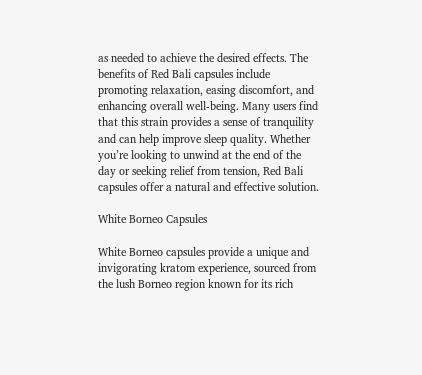as needed to achieve the desired effects. The benefits of Red Bali capsules include promoting relaxation, easing discomfort, and enhancing overall well-being. Many users find that this strain provides a sense of tranquility and can help improve sleep quality. Whether you’re looking to unwind at the end of the day or seeking relief from tension, Red Bali capsules offer a natural and effective solution.

White Borneo Capsules

White Borneo capsules provide a unique and invigorating kratom experience, sourced from the lush Borneo region known for its rich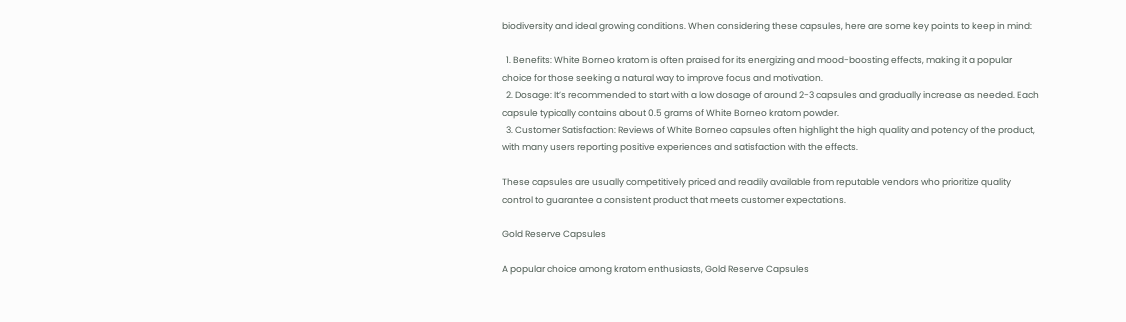biodiversity and ideal growing conditions. When considering these capsules, here are some key points to keep in mind:

  1. Benefits: White Borneo kratom is often praised for its energizing and mood-boosting effects, making it a popular choice for those seeking a natural way to improve focus and motivation.
  2. Dosage: It’s recommended to start with a low dosage of around 2-3 capsules and gradually increase as needed. Each capsule typically contains about 0.5 grams of White Borneo kratom powder.
  3. Customer Satisfaction: Reviews of White Borneo capsules often highlight the high quality and potency of the product, with many users reporting positive experiences and satisfaction with the effects.

These capsules are usually competitively priced and readily available from reputable vendors who prioritize quality control to guarantee a consistent product that meets customer expectations.

Gold Reserve Capsules

A popular choice among kratom enthusiasts, Gold Reserve Capsules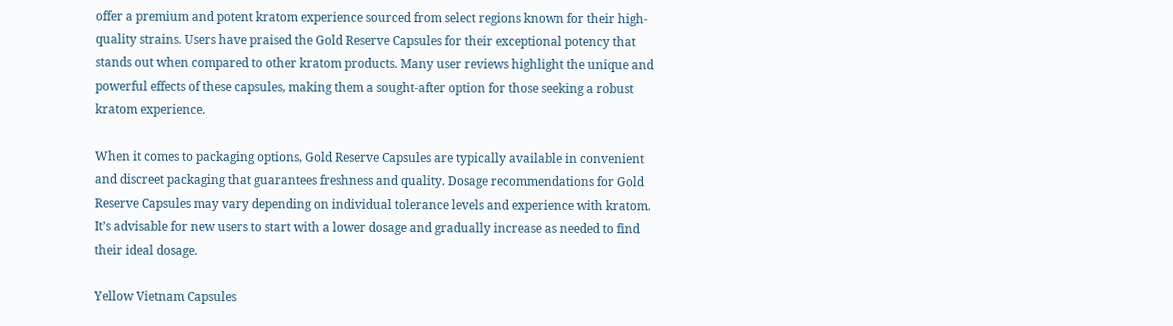offer a premium and potent kratom experience sourced from select regions known for their high-quality strains. Users have praised the Gold Reserve Capsules for their exceptional potency that stands out when compared to other kratom products. Many user reviews highlight the unique and powerful effects of these capsules, making them a sought-after option for those seeking a robust kratom experience.

When it comes to packaging options, Gold Reserve Capsules are typically available in convenient and discreet packaging that guarantees freshness and quality. Dosage recommendations for Gold Reserve Capsules may vary depending on individual tolerance levels and experience with kratom. It’s advisable for new users to start with a lower dosage and gradually increase as needed to find their ideal dosage.

Yellow Vietnam Capsules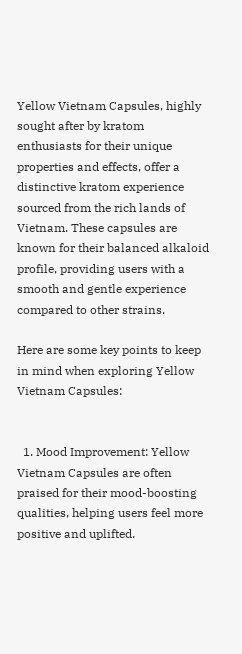Yellow Vietnam Capsules, highly sought after by kratom enthusiasts for their unique properties and effects, offer a distinctive kratom experience sourced from the rich lands of Vietnam. These capsules are known for their balanced alkaloid profile, providing users with a smooth and gentle experience compared to other strains.

Here are some key points to keep in mind when exploring Yellow Vietnam Capsules:


  1. Mood Improvement: Yellow Vietnam Capsules are often praised for their mood-boosting qualities, helping users feel more positive and uplifted.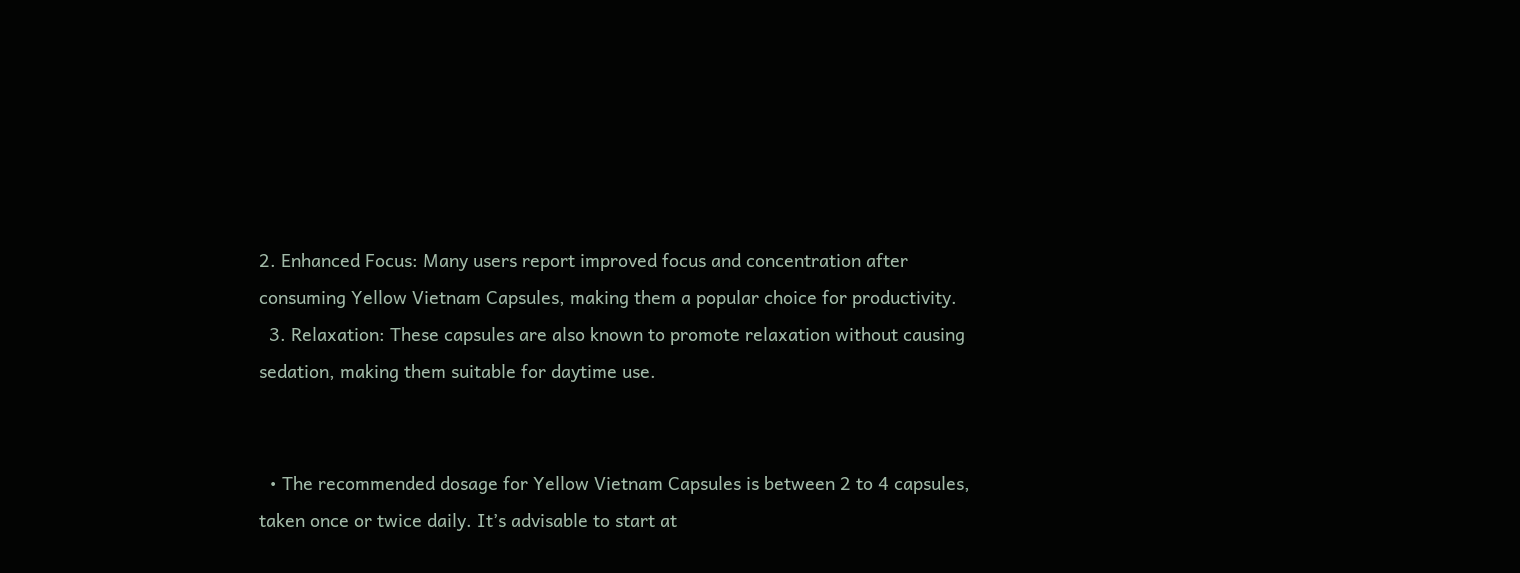2. Enhanced Focus: Many users report improved focus and concentration after consuming Yellow Vietnam Capsules, making them a popular choice for productivity.
  3. Relaxation: These capsules are also known to promote relaxation without causing sedation, making them suitable for daytime use.


  • The recommended dosage for Yellow Vietnam Capsules is between 2 to 4 capsules, taken once or twice daily. It’s advisable to start at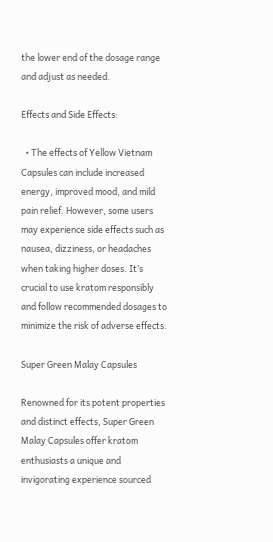the lower end of the dosage range and adjust as needed.

Effects and Side Effects:

  • The effects of Yellow Vietnam Capsules can include increased energy, improved mood, and mild pain relief. However, some users may experience side effects such as nausea, dizziness, or headaches when taking higher doses. It’s crucial to use kratom responsibly and follow recommended dosages to minimize the risk of adverse effects.

Super Green Malay Capsules

Renowned for its potent properties and distinct effects, Super Green Malay Capsules offer kratom enthusiasts a unique and invigorating experience sourced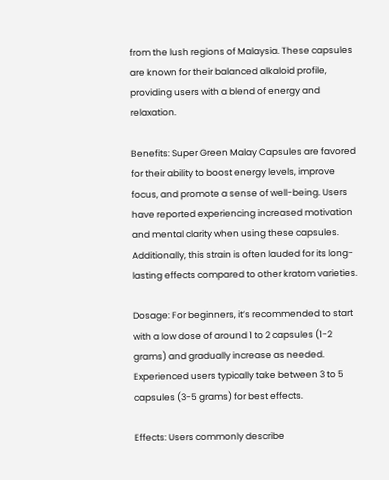from the lush regions of Malaysia. These capsules are known for their balanced alkaloid profile, providing users with a blend of energy and relaxation.

Benefits: Super Green Malay Capsules are favored for their ability to boost energy levels, improve focus, and promote a sense of well-being. Users have reported experiencing increased motivation and mental clarity when using these capsules. Additionally, this strain is often lauded for its long-lasting effects compared to other kratom varieties.

Dosage: For beginners, it’s recommended to start with a low dose of around 1 to 2 capsules (1-2 grams) and gradually increase as needed. Experienced users typically take between 3 to 5 capsules (3-5 grams) for best effects.

Effects: Users commonly describe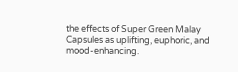the effects of Super Green Malay Capsules as uplifting, euphoric, and mood-enhancing.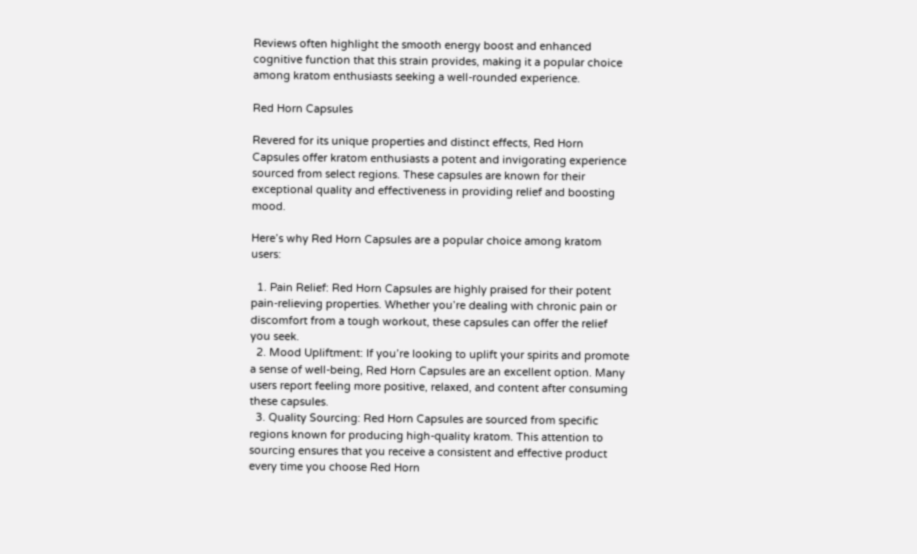Reviews often highlight the smooth energy boost and enhanced cognitive function that this strain provides, making it a popular choice among kratom enthusiasts seeking a well-rounded experience.

Red Horn Capsules

Revered for its unique properties and distinct effects, Red Horn Capsules offer kratom enthusiasts a potent and invigorating experience sourced from select regions. These capsules are known for their exceptional quality and effectiveness in providing relief and boosting mood.

Here’s why Red Horn Capsules are a popular choice among kratom users:

  1. Pain Relief: Red Horn Capsules are highly praised for their potent pain-relieving properties. Whether you’re dealing with chronic pain or discomfort from a tough workout, these capsules can offer the relief you seek.
  2. Mood Upliftment: If you’re looking to uplift your spirits and promote a sense of well-being, Red Horn Capsules are an excellent option. Many users report feeling more positive, relaxed, and content after consuming these capsules.
  3. Quality Sourcing: Red Horn Capsules are sourced from specific regions known for producing high-quality kratom. This attention to sourcing ensures that you receive a consistent and effective product every time you choose Red Horn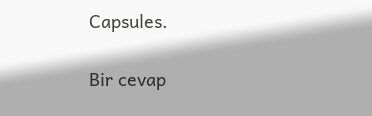Capsules.

Bir cevap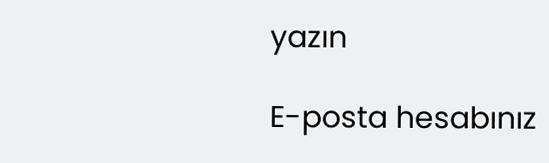yazın

E-posta hesabınız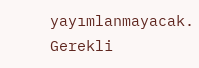yayımlanmayacak. Gerekli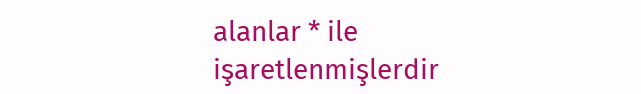alanlar * ile işaretlenmişlerdir